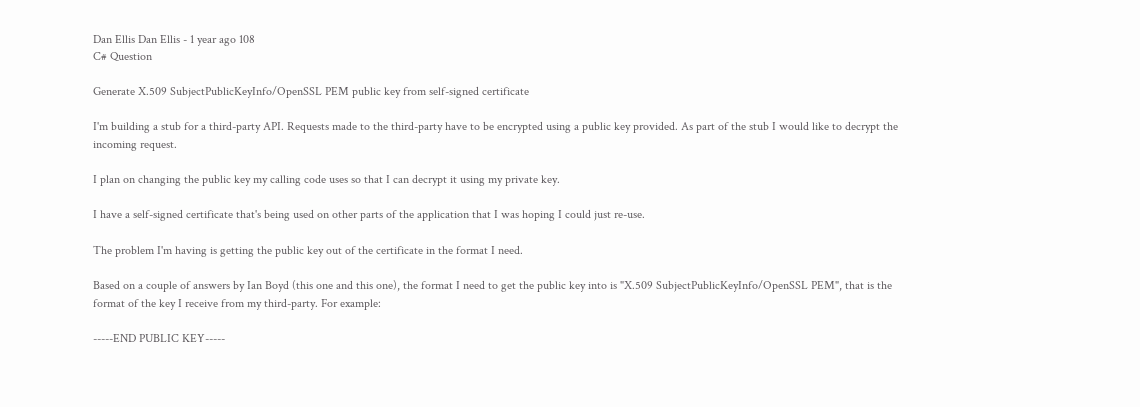Dan Ellis Dan Ellis - 1 year ago 108
C# Question

Generate X.509 SubjectPublicKeyInfo/OpenSSL PEM public key from self-signed certificate

I'm building a stub for a third-party API. Requests made to the third-party have to be encrypted using a public key provided. As part of the stub I would like to decrypt the incoming request.

I plan on changing the public key my calling code uses so that I can decrypt it using my private key.

I have a self-signed certificate that's being used on other parts of the application that I was hoping I could just re-use.

The problem I'm having is getting the public key out of the certificate in the format I need.

Based on a couple of answers by Ian Boyd (this one and this one), the format I need to get the public key into is "X.509 SubjectPublicKeyInfo/OpenSSL PEM", that is the format of the key I receive from my third-party. For example:

-----END PUBLIC KEY-----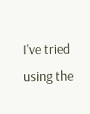I've tried using the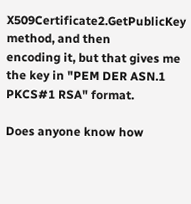X509Certificate2.GetPublicKey method, and then
encoding it, but that gives me the key in "PEM DER ASN.1 PKCS#1 RSA" format.

Does anyone know how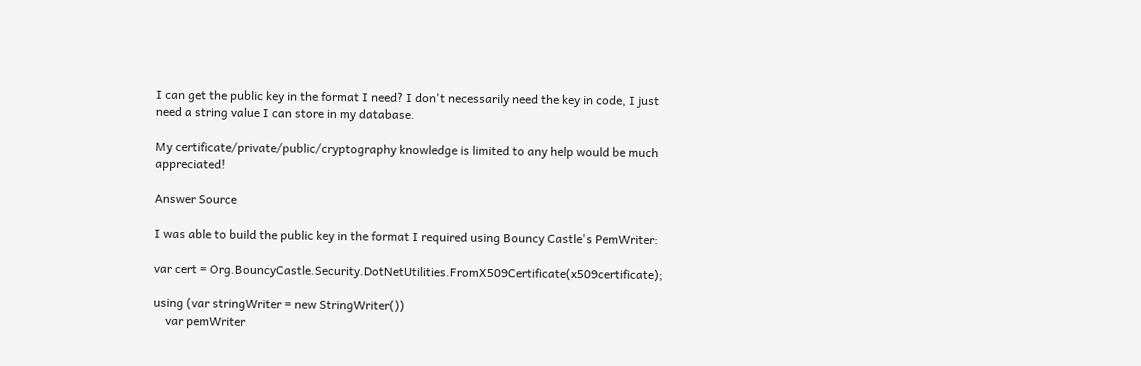I can get the public key in the format I need? I don't necessarily need the key in code, I just need a string value I can store in my database.

My certificate/private/public/cryptography knowledge is limited to any help would be much appreciated!

Answer Source

I was able to build the public key in the format I required using Bouncy Castle's PemWriter:

var cert = Org.BouncyCastle.Security.DotNetUtilities.FromX509Certificate(x509certificate);

using (var stringWriter = new StringWriter())
    var pemWriter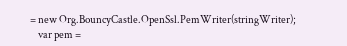= new Org.BouncyCastle.OpenSsl.PemWriter(stringWriter);
    var pem =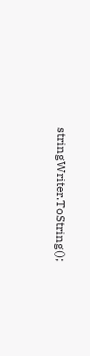stringWriter.ToString();